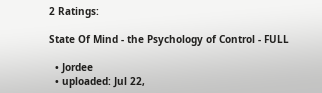2 Ratings:

State Of Mind - the Psychology of Control - FULL

  • Jordee
  • uploaded: Jul 22,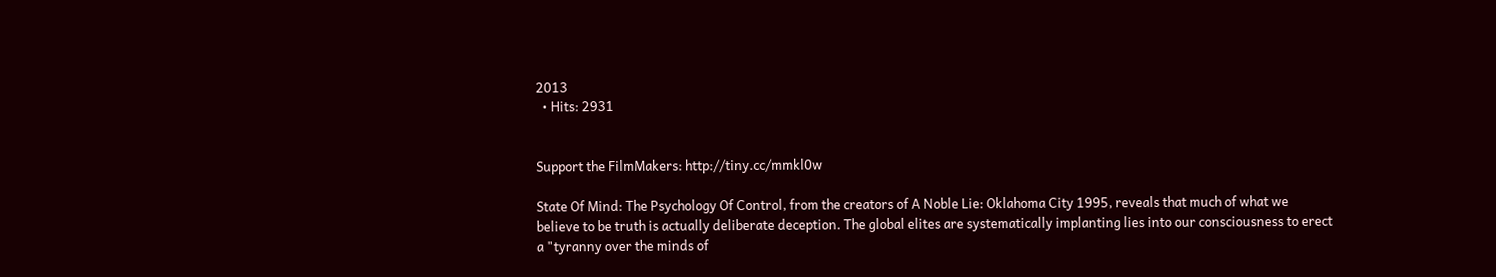2013
  • Hits: 2931


Support the FilmMakers: http://tiny.cc/mmkl0w

State Of Mind: The Psychology Of Control, from the creators of A Noble Lie: Oklahoma City 1995, reveals that much of what we believe to be truth is actually deliberate deception. The global elites are systematically implanting lies into our consciousness to erect a "tyranny over the minds of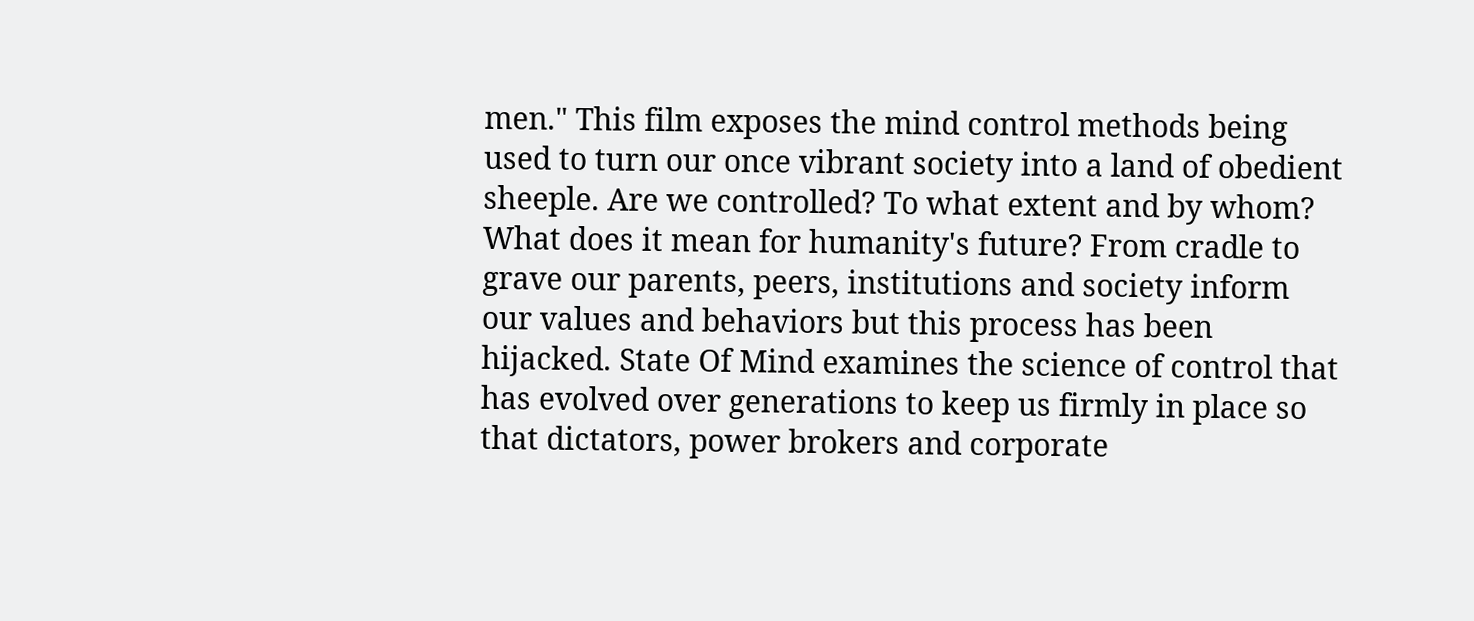men." This film exposes the mind control methods being used to turn our once vibrant society into a land of obedient sheeple. Are we controlled? To what extent and by whom? What does it mean for humanity's future? From cradle to grave our parents, peers, institutions and society inform our values and behaviors but this process has been hijacked. State Of Mind examines the science of control that has evolved over generations to keep us firmly in place so that dictators, power brokers and corporate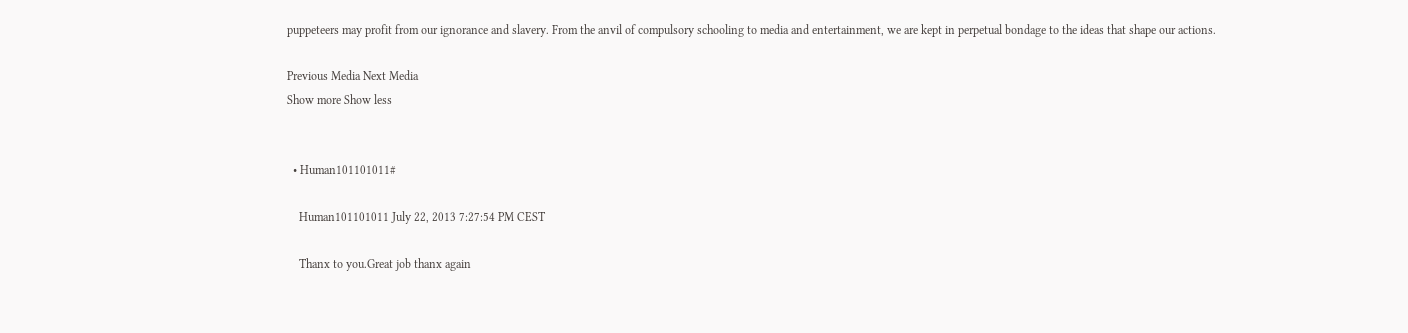puppeteers may profit from our ignorance and slavery. From the anvil of compulsory schooling to media and entertainment, we are kept in perpetual bondage to the ideas that shape our actions.

Previous Media Next Media
Show more Show less


  • Human101101011#

    Human101101011 July 22, 2013 7:27:54 PM CEST

    Thanx to you.Great job thanx again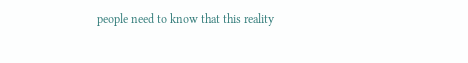people need to know that this reality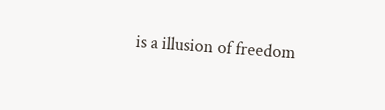is a illusion of freedom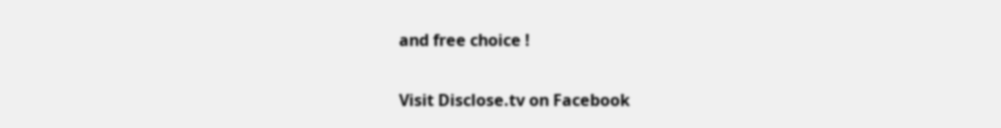and free choice !

Visit Disclose.tv on Facebook